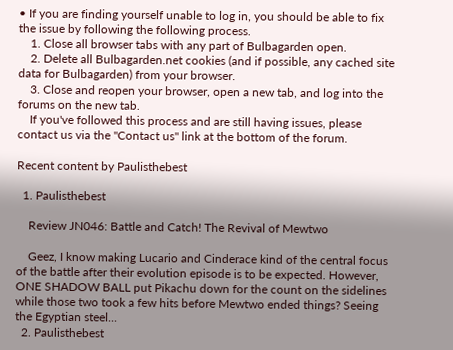• If you are finding yourself unable to log in, you should be able to fix the issue by following the following process.
    1. Close all browser tabs with any part of Bulbagarden open.
    2. Delete all Bulbagarden.net cookies (and if possible, any cached site data for Bulbagarden) from your browser.
    3. Close and reopen your browser, open a new tab, and log into the forums on the new tab.
    If you've followed this process and are still having issues, please contact us via the "Contact us" link at the bottom of the forum.

Recent content by Paulisthebest

  1. Paulisthebest

    Review JN046: Battle and Catch! The Revival of Mewtwo

    Geez, I know making Lucario and Cinderace kind of the central focus of the battle after their evolution episode is to be expected. However, ONE SHADOW BALL put Pikachu down for the count on the sidelines while those two took a few hits before Mewtwo ended things? Seeing the Egyptian steel...
  2. Paulisthebest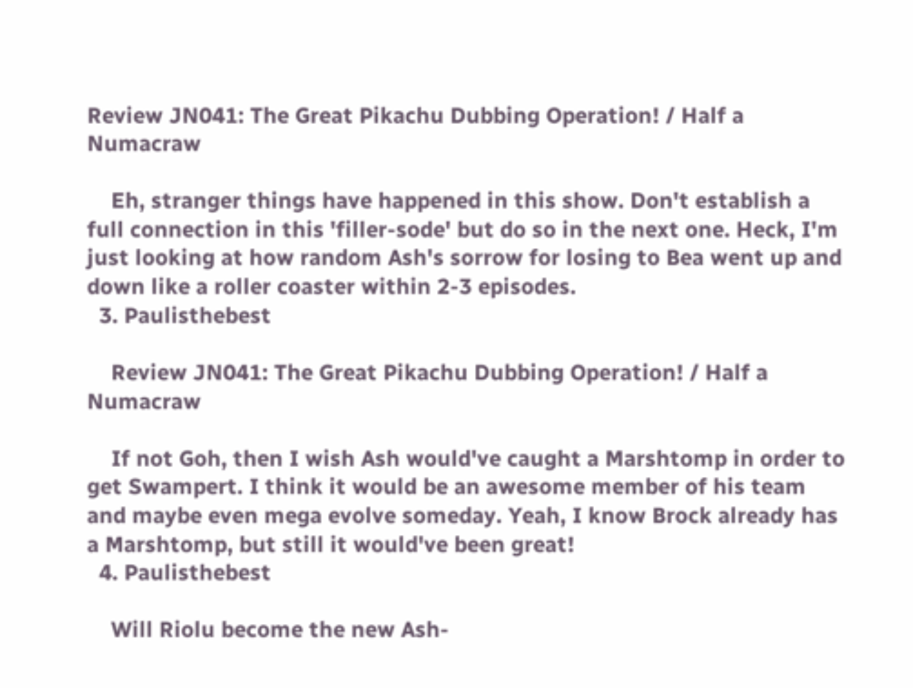Review JN041: The Great Pikachu Dubbing Operation! / Half a Numacraw

    Eh, stranger things have happened in this show. Don't establish a full connection in this 'filler-sode' but do so in the next one. Heck, I'm just looking at how random Ash's sorrow for losing to Bea went up and down like a roller coaster within 2-3 episodes.
  3. Paulisthebest

    Review JN041: The Great Pikachu Dubbing Operation! / Half a Numacraw

    If not Goh, then I wish Ash would've caught a Marshtomp in order to get Swampert. I think it would be an awesome member of his team and maybe even mega evolve someday. Yeah, I know Brock already has a Marshtomp, but still it would've been great!
  4. Paulisthebest

    Will Riolu become the new Ash-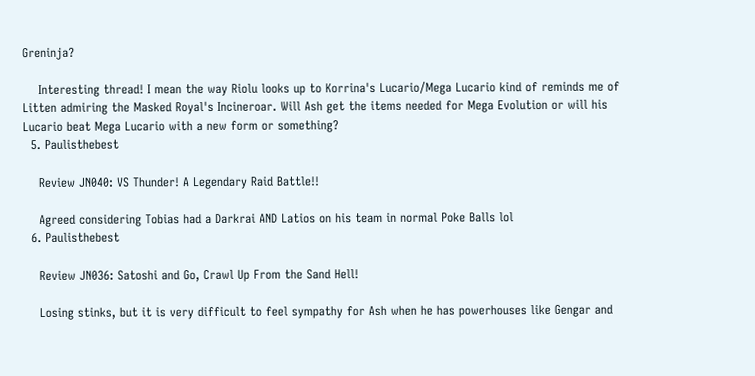Greninja?

    Interesting thread! I mean the way Riolu looks up to Korrina's Lucario/Mega Lucario kind of reminds me of Litten admiring the Masked Royal's Incineroar. Will Ash get the items needed for Mega Evolution or will his Lucario beat Mega Lucario with a new form or something?
  5. Paulisthebest

    Review JN040: VS Thunder! A Legendary Raid Battle!!

    Agreed considering Tobias had a Darkrai AND Latios on his team in normal Poke Balls lol
  6. Paulisthebest

    Review JN036: Satoshi and Go, Crawl Up From the Sand Hell!

    Losing stinks, but it is very difficult to feel sympathy for Ash when he has powerhouses like Gengar and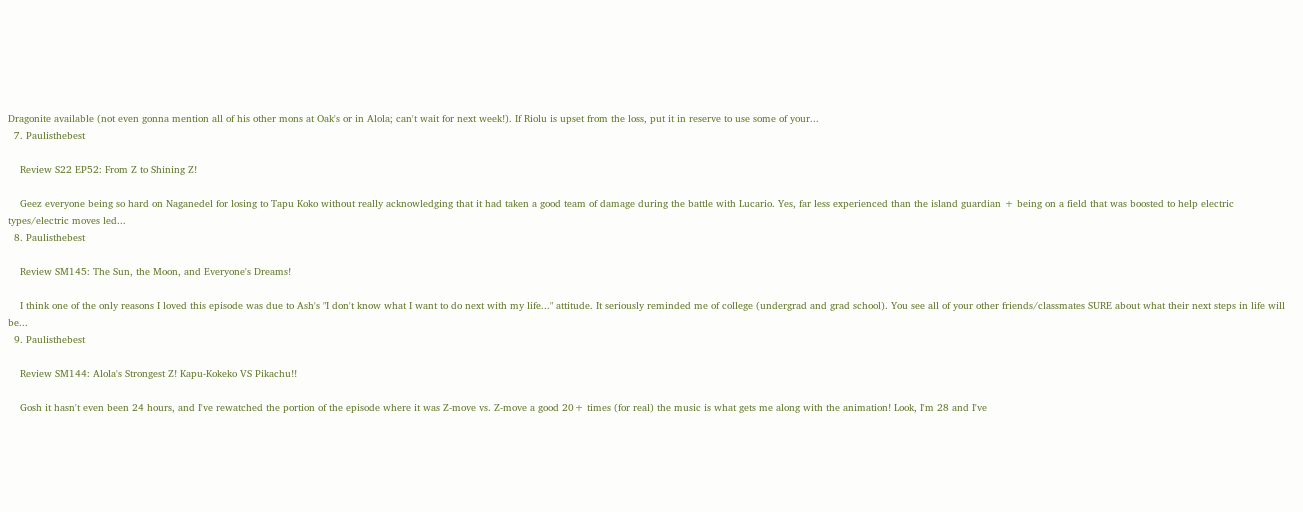Dragonite available (not even gonna mention all of his other mons at Oak's or in Alola; can't wait for next week!). If Riolu is upset from the loss, put it in reserve to use some of your...
  7. Paulisthebest

    Review S22 EP52: From Z to Shining Z!

    Geez everyone being so hard on Naganedel for losing to Tapu Koko without really acknowledging that it had taken a good team of damage during the battle with Lucario. Yes, far less experienced than the island guardian + being on a field that was boosted to help electric types/electric moves led...
  8. Paulisthebest

    Review SM145: The Sun, the Moon, and Everyone's Dreams!

    I think one of the only reasons I loved this episode was due to Ash's "I don't know what I want to do next with my life..." attitude. It seriously reminded me of college (undergrad and grad school). You see all of your other friends/classmates SURE about what their next steps in life will be...
  9. Paulisthebest

    Review SM144: Alola's Strongest Z! Kapu-Kokeko VS Pikachu!!

    Gosh it hasn't even been 24 hours, and I've rewatched the portion of the episode where it was Z-move vs. Z-move a good 20+ times (for real) the music is what gets me along with the animation! Look, I'm 28 and I've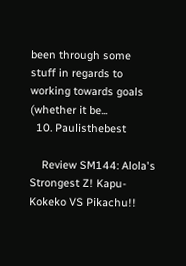been through some stuff in regards to working towards goals (whether it be...
  10. Paulisthebest

    Review SM144: Alola's Strongest Z! Kapu-Kokeko VS Pikachu!!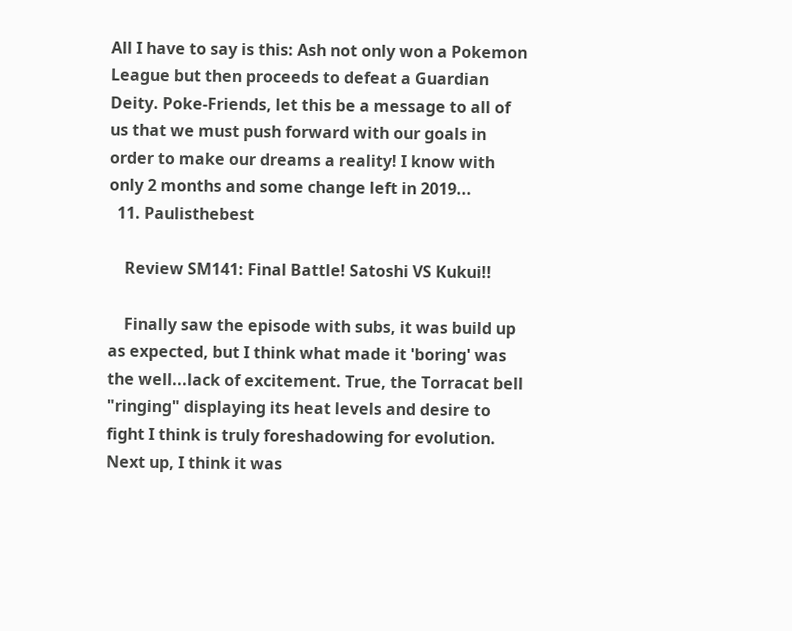All I have to say is this: Ash not only won a Pokemon League but then proceeds to defeat a Guardian Deity. Poke-Friends, let this be a message to all of us that we must push forward with our goals in order to make our dreams a reality! I know with only 2 months and some change left in 2019...
  11. Paulisthebest

    Review SM141: Final Battle! Satoshi VS Kukui!!

    Finally saw the episode with subs, it was build up as expected, but I think what made it 'boring' was the well...lack of excitement. True, the Torracat bell "ringing" displaying its heat levels and desire to fight I think is truly foreshadowing for evolution. Next up, I think it was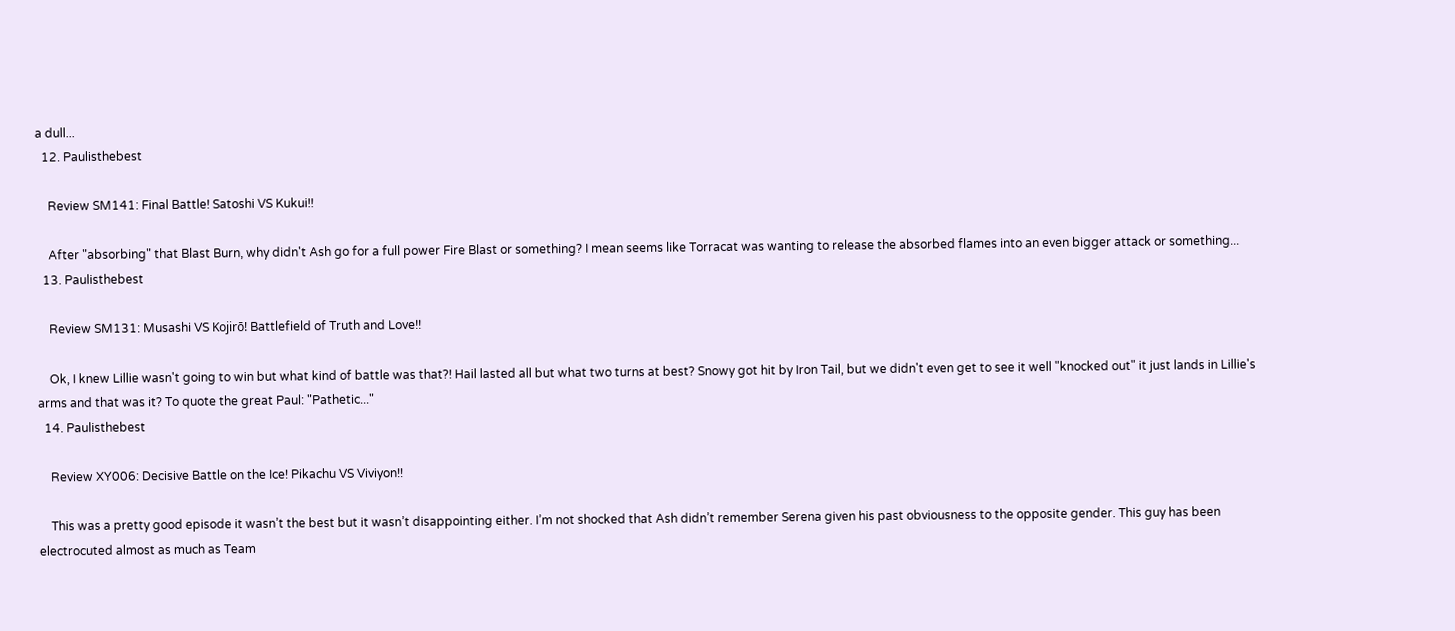a dull...
  12. Paulisthebest

    Review SM141: Final Battle! Satoshi VS Kukui!!

    After "absorbing" that Blast Burn, why didn't Ash go for a full power Fire Blast or something? I mean seems like Torracat was wanting to release the absorbed flames into an even bigger attack or something...
  13. Paulisthebest

    Review SM131: Musashi VS Kojirō! Battlefield of Truth and Love!!

    Ok, I knew Lillie wasn't going to win but what kind of battle was that?! Hail lasted all but what two turns at best? Snowy got hit by Iron Tail, but we didn't even get to see it well "knocked out" it just lands in Lillie's arms and that was it? To quote the great Paul: "Pathetic..."
  14. Paulisthebest

    Review XY006: Decisive Battle on the Ice! Pikachu VS Viviyon!!

    This was a pretty good episode it wasn’t the best but it wasn’t disappointing either. I’m not shocked that Ash didn’t remember Serena given his past obviousness to the opposite gender. This guy has been electrocuted almost as much as Team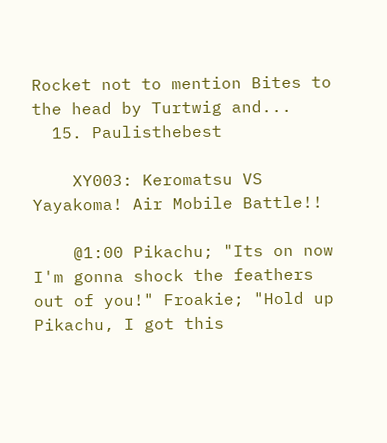Rocket not to mention Bites to the head by Turtwig and...
  15. Paulisthebest

    XY003: Keromatsu VS Yayakoma! Air Mobile Battle!!

    @1:00 Pikachu; "Its on now I'm gonna shock the feathers out of you!" Froakie; "Hold up Pikachu, I got this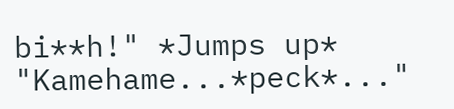bi**h!" *Jumps up* "Kamehame...*peck*..."